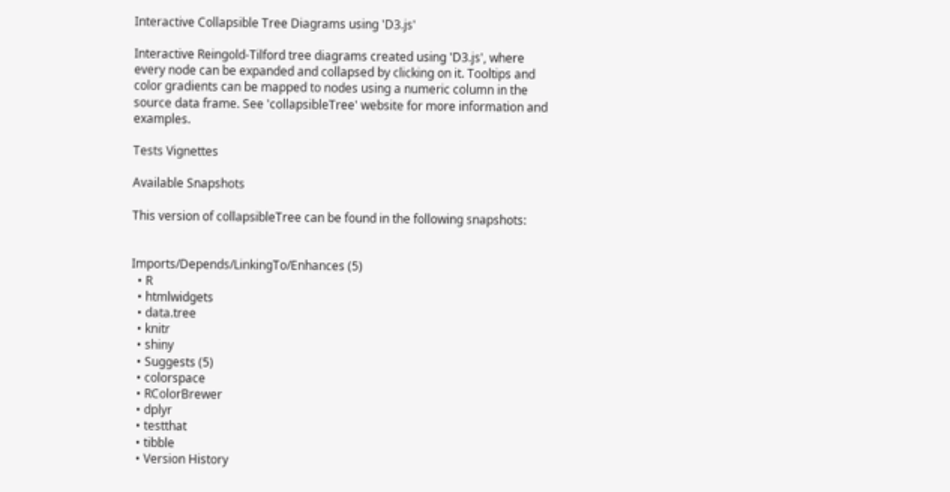Interactive Collapsible Tree Diagrams using 'D3.js'

Interactive Reingold-Tilford tree diagrams created using 'D3.js', where every node can be expanded and collapsed by clicking on it. Tooltips and color gradients can be mapped to nodes using a numeric column in the source data frame. See 'collapsibleTree' website for more information and examples.

Tests Vignettes

Available Snapshots

This version of collapsibleTree can be found in the following snapshots:


Imports/Depends/LinkingTo/Enhances (5)
  • R
  • htmlwidgets
  • data.tree
  • knitr
  • shiny
  • Suggests (5)
  • colorspace
  • RColorBrewer
  • dplyr
  • testthat
  • tibble
  • Version History